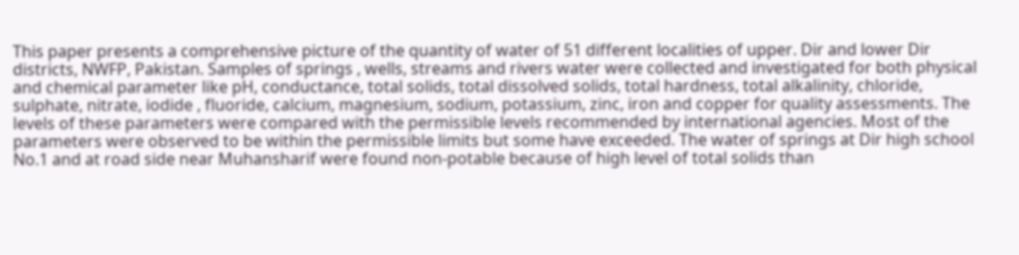This paper presents a comprehensive picture of the quantity of water of 51 different localities of upper. Dir and lower Dir districts, NWFP, Pakistan. Samples of springs , wells, streams and rivers water were collected and investigated for both physical and chemical parameter like pH, conductance, total solids, total dissolved solids, total hardness, total alkalinity, chloride, sulphate, nitrate, iodide , fluoride, calcium, magnesium, sodium, potassium, zinc, iron and copper for quality assessments. The levels of these parameters were compared with the permissible levels recommended by international agencies. Most of the parameters were observed to be within the permissible limits but some have exceeded. The water of springs at Dir high school No.1 and at road side near Muhansharif were found non-potable because of high level of total solids than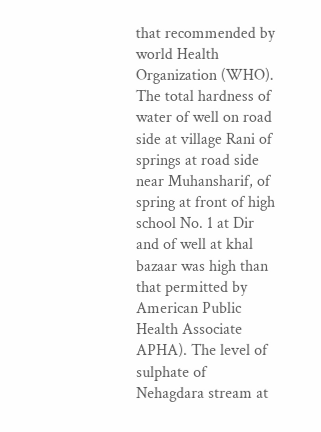that recommended by world Health Organization (WHO). The total hardness of water of well on road side at village Rani of springs at road side near Muhansharif, of spring at front of high school No. 1 at Dir and of well at khal bazaar was high than that permitted by American Public Health Associate APHA). The level of sulphate of Nehagdara stream at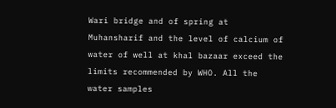Wari bridge and of spring at Muhansharif and the level of calcium of water of well at khal bazaar exceed the limits recommended by WHO. All the water samples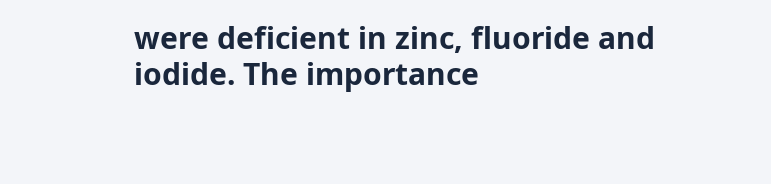were deficient in zinc, fluoride and iodide. The importance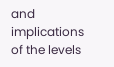and implications of the levels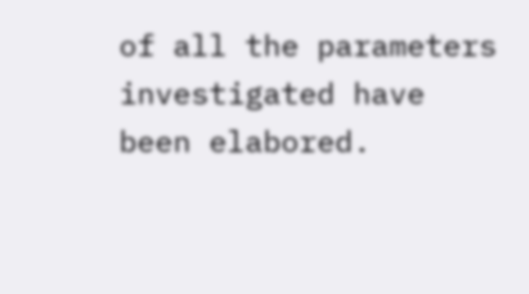of all the parameters investigated have been elabored.